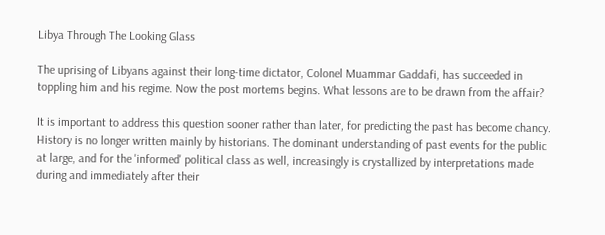Libya Through The Looking Glass

The uprising of Libyans against their long-time dictator, Colonel Muammar Gaddafi, has succeeded in toppling him and his regime. Now the post mortems begins. What lessons are to be drawn from the affair?

It is important to address this question sooner rather than later, for predicting the past has become chancy. History is no longer written mainly by historians. The dominant understanding of past events for the public at large, and for the 'informed' political class as well, increasingly is crystallized by interpretations made during and immediately after their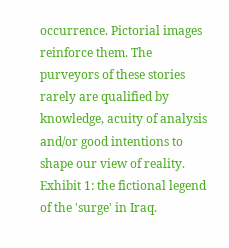occurrence. Pictorial images reinforce them. The purveyors of these stories rarely are qualified by knowledge, acuity of analysis and/or good intentions to shape our view of reality. Exhibit 1: the fictional legend of the 'surge' in Iraq.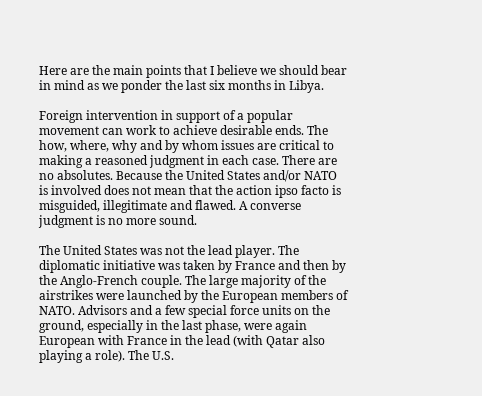Here are the main points that I believe we should bear in mind as we ponder the last six months in Libya.

Foreign intervention in support of a popular movement can work to achieve desirable ends. The how, where, why and by whom issues are critical to making a reasoned judgment in each case. There are no absolutes. Because the United States and/or NATO is involved does not mean that the action ipso facto is misguided, illegitimate and flawed. A converse judgment is no more sound.

The United States was not the lead player. The diplomatic initiative was taken by France and then by the Anglo-French couple. The large majority of the airstrikes were launched by the European members of NATO. Advisors and a few special force units on the ground, especially in the last phase, were again European with France in the lead (with Qatar also playing a role). The U.S.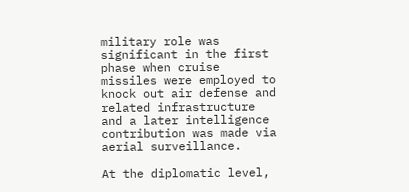military role was significant in the first phase when cruise missiles were employed to knock out air defense and related infrastructure and a later intelligence contribution was made via aerial surveillance.

At the diplomatic level,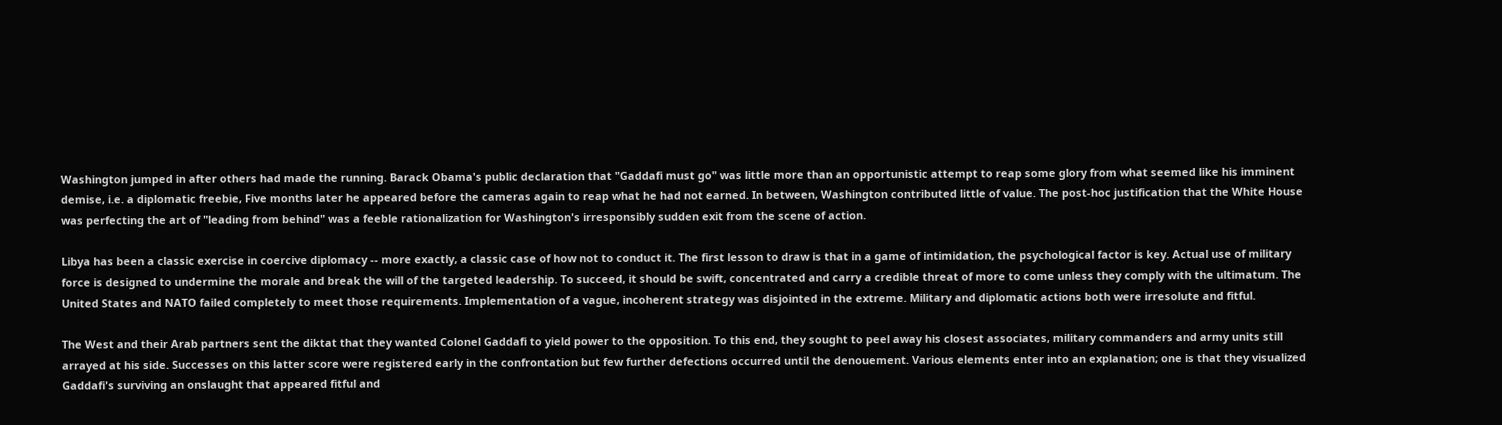Washington jumped in after others had made the running. Barack Obama's public declaration that "Gaddafi must go" was little more than an opportunistic attempt to reap some glory from what seemed like his imminent demise, i.e. a diplomatic freebie, Five months later he appeared before the cameras again to reap what he had not earned. In between, Washington contributed little of value. The post-hoc justification that the White House was perfecting the art of "leading from behind" was a feeble rationalization for Washington's irresponsibly sudden exit from the scene of action.

Libya has been a classic exercise in coercive diplomacy -- more exactly, a classic case of how not to conduct it. The first lesson to draw is that in a game of intimidation, the psychological factor is key. Actual use of military force is designed to undermine the morale and break the will of the targeted leadership. To succeed, it should be swift, concentrated and carry a credible threat of more to come unless they comply with the ultimatum. The United States and NATO failed completely to meet those requirements. Implementation of a vague, incoherent strategy was disjointed in the extreme. Military and diplomatic actions both were irresolute and fitful.

The West and their Arab partners sent the diktat that they wanted Colonel Gaddafi to yield power to the opposition. To this end, they sought to peel away his closest associates, military commanders and army units still arrayed at his side. Successes on this latter score were registered early in the confrontation but few further defections occurred until the denouement. Various elements enter into an explanation; one is that they visualized Gaddafi's surviving an onslaught that appeared fitful and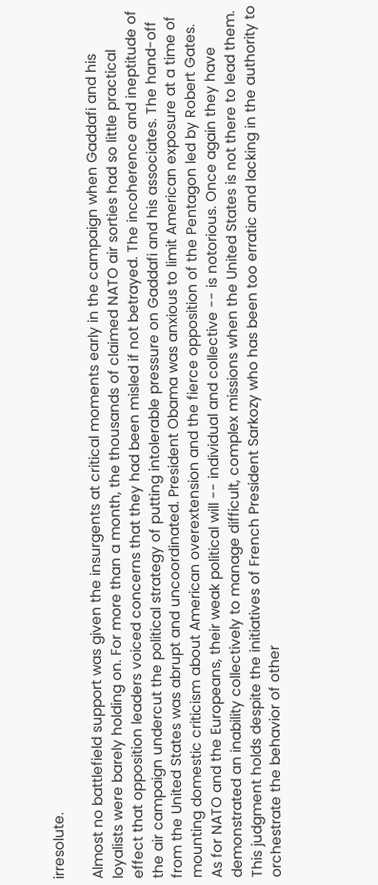irresolute.

Almost no battlefield support was given the insurgents at critical moments early in the campaign when Gaddafi and his loyalists were barely holding on. For more than a month, the thousands of claimed NATO air sorties had so little practical effect that opposition leaders voiced concerns that they had been misled if not betrayed. The incoherence and ineptitude of the air campaign undercut the political strategy of putting intolerable pressure on Gaddafi and his associates. The hand-off from the United States was abrupt and uncoordinated. President Obama was anxious to limit American exposure at a time of mounting domestic criticism about American overextension and the fierce opposition of the Pentagon led by Robert Gates. As for NATO and the Europeans, their weak political will -- individual and collective -- is notorious. Once again they have demonstrated an inability collectively to manage difficult, complex missions when the United States is not there to lead them. This judgment holds despite the initiatives of French President Sarkozy who has been too erratic and lacking in the authority to orchestrate the behavior of other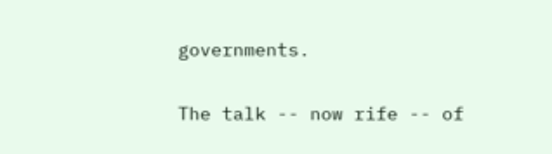governments.

The talk -- now rife -- of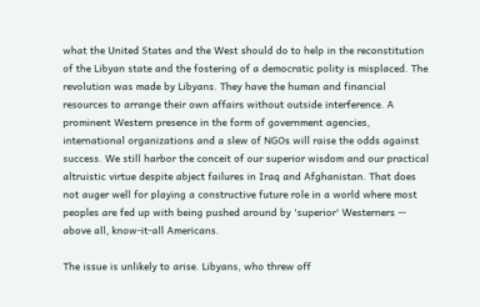what the United States and the West should do to help in the reconstitution of the Libyan state and the fostering of a democratic polity is misplaced. The revolution was made by Libyans. They have the human and financial resources to arrange their own affairs without outside interference. A prominent Western presence in the form of government agencies, international organizations and a slew of NGOs will raise the odds against success. We still harbor the conceit of our superior wisdom and our practical altruistic virtue despite abject failures in Iraq and Afghanistan. That does not auger well for playing a constructive future role in a world where most peoples are fed up with being pushed around by 'superior' Westerners -- above all, know-it-all Americans.

The issue is unlikely to arise. Libyans, who threw off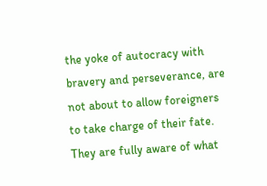the yoke of autocracy with bravery and perseverance, are not about to allow foreigners to take charge of their fate. They are fully aware of what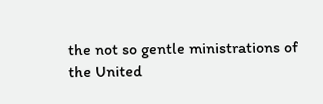the not so gentle ministrations of the United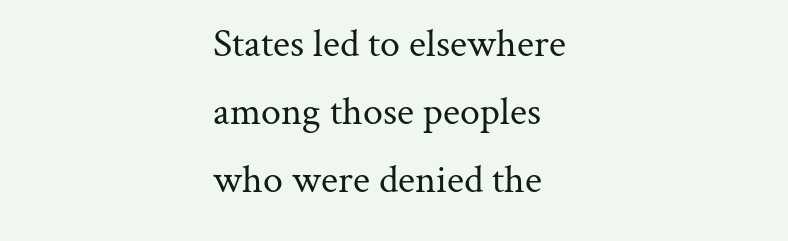States led to elsewhere among those peoples who were denied the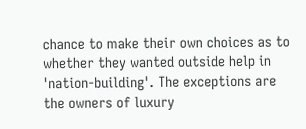chance to make their own choices as to whether they wanted outside help in 'nation-building'. The exceptions are the owners of luxury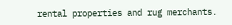rental properties and rug merchants.